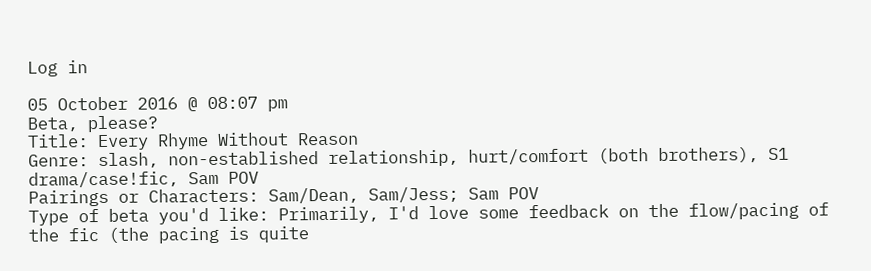Log in

05 October 2016 @ 08:07 pm
Beta, please?
Title: Every Rhyme Without Reason
Genre: slash, non-established relationship, hurt/comfort (both brothers), S1 drama/case!fic, Sam POV
Pairings or Characters: Sam/Dean, Sam/Jess; Sam POV
Type of beta you'd like: Primarily, I'd love some feedback on the flow/pacing of the fic (the pacing is quite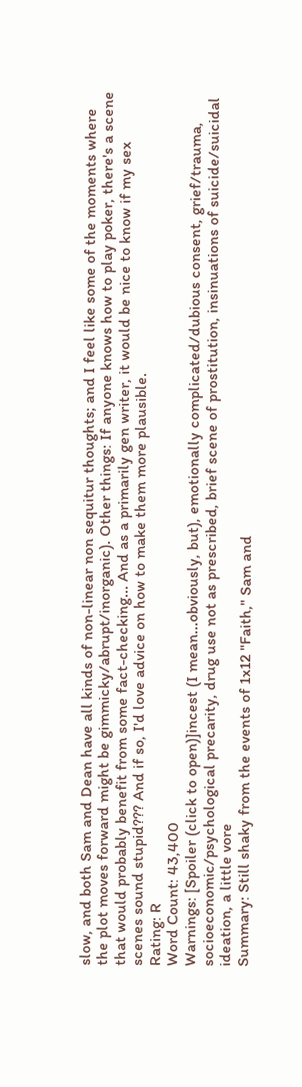slow, and both Sam and Dean have all kinds of non-linear non sequitur thoughts; and I feel like some of the moments where the plot moves forward might be gimmicky/abrupt/inorganic). Other things: If anyone knows how to play poker, there's a scene that would probably benefit from some fact-checking... And as a primarily gen writer, it would be nice to know if my sex scenes sound stupid??? And if so, I'd love advice on how to make them more plausible.
Rating: R
Word Count: 43,400
Warnings: [Spoiler (click to open)]incest (I mean...obviously, but), emotionally complicated/dubious consent, grief/trauma, socioeconomic/psychological precarity, drug use not as prescribed, brief scene of prostitution, insinuations of suicide/suicidal ideation, a little vore
Summary: Still shaky from the events of 1x12 "Faith," Sam and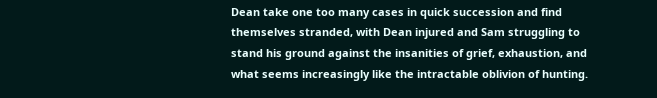Dean take one too many cases in quick succession and find themselves stranded, with Dean injured and Sam struggling to stand his ground against the insanities of grief, exhaustion, and what seems increasingly like the intractable oblivion of hunting.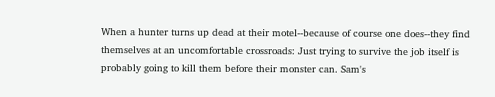When a hunter turns up dead at their motel--because of course one does--they find themselves at an uncomfortable crossroads: Just trying to survive the job itself is probably going to kill them before their monster can. Sam's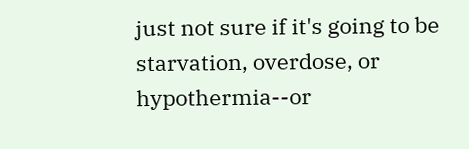just not sure if it's going to be starvation, overdose, or hypothermia--or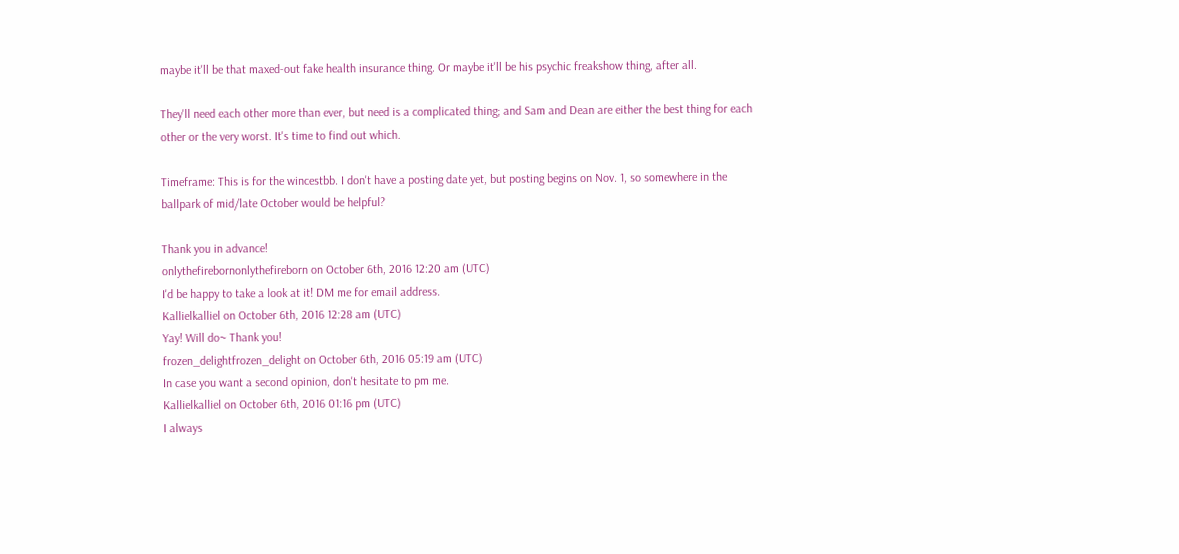maybe it'll be that maxed-out fake health insurance thing. Or maybe it'll be his psychic freakshow thing, after all.

They'll need each other more than ever, but need is a complicated thing; and Sam and Dean are either the best thing for each other or the very worst. It's time to find out which.

Timeframe: This is for the wincestbb. I don't have a posting date yet, but posting begins on Nov. 1, so somewhere in the ballpark of mid/late October would be helpful?

Thank you in advance!
onlythefirebornonlythefireborn on October 6th, 2016 12:20 am (UTC)
I'd be happy to take a look at it! DM me for email address.
Kallielkalliel on October 6th, 2016 12:28 am (UTC)
Yay! Will do~ Thank you!
frozen_delightfrozen_delight on October 6th, 2016 05:19 am (UTC)
In case you want a second opinion, don't hesitate to pm me.
Kallielkalliel on October 6th, 2016 01:16 pm (UTC)
I always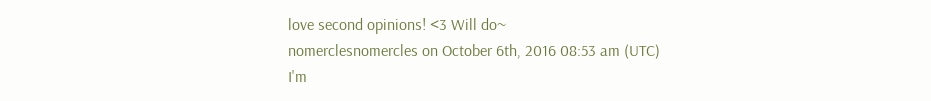love second opinions! <3 Will do~
nomerclesnomercles on October 6th, 2016 08:53 am (UTC)
I'm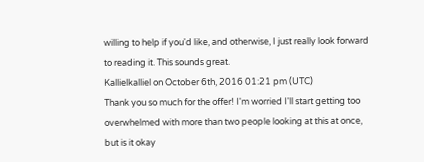willing to help if you'd like, and otherwise, I just really look forward to reading it. This sounds great.
Kallielkalliel on October 6th, 2016 01:21 pm (UTC)
Thank you so much for the offer! I'm worried I'll start getting too overwhelmed with more than two people looking at this at once, but is it okay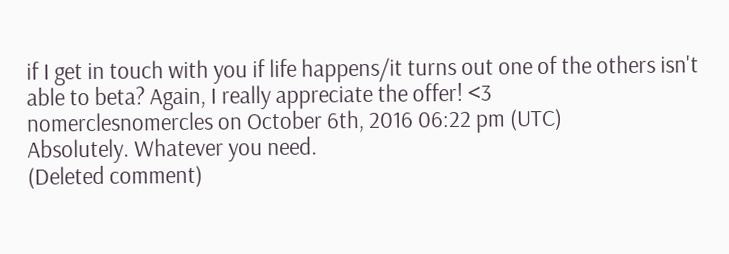if I get in touch with you if life happens/it turns out one of the others isn't able to beta? Again, I really appreciate the offer! <3
nomerclesnomercles on October 6th, 2016 06:22 pm (UTC)
Absolutely. Whatever you need.
(Deleted comment)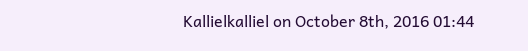Kallielkalliel on October 8th, 2016 01:44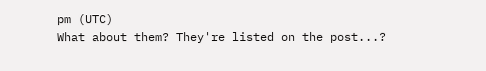pm (UTC)
What about them? They're listed on the post...?